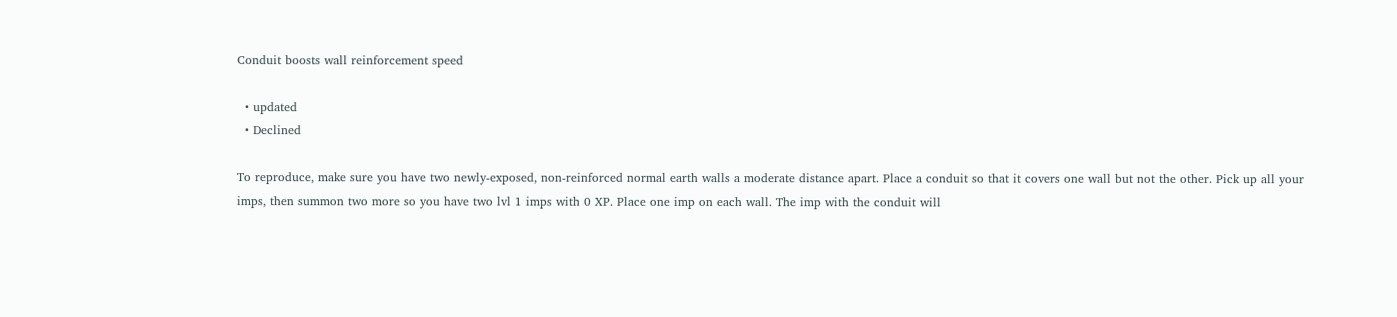Conduit boosts wall reinforcement speed

  • updated
  • Declined

To reproduce, make sure you have two newly-exposed, non-reinforced normal earth walls a moderate distance apart. Place a conduit so that it covers one wall but not the other. Pick up all your imps, then summon two more so you have two lvl 1 imps with 0 XP. Place one imp on each wall. The imp with the conduit will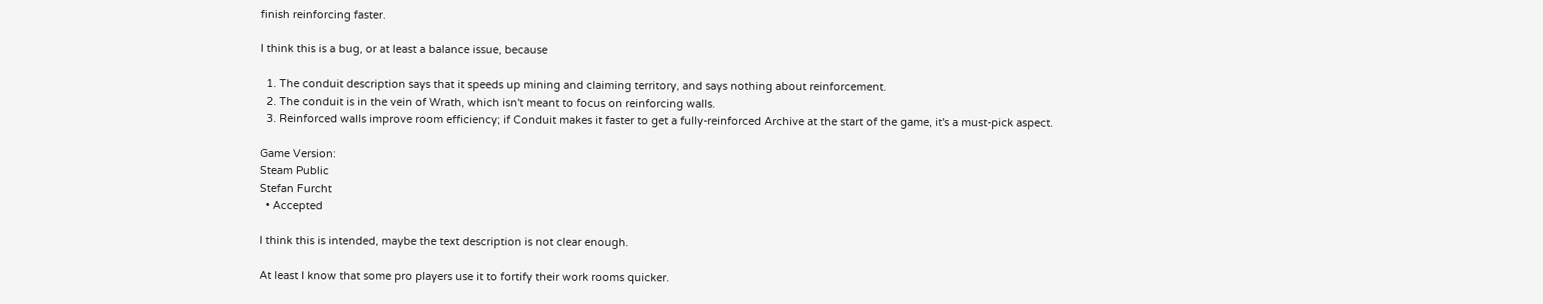finish reinforcing faster.

I think this is a bug, or at least a balance issue, because

  1. The conduit description says that it speeds up mining and claiming territory, and says nothing about reinforcement.
  2. The conduit is in the vein of Wrath, which isn't meant to focus on reinforcing walls.
  3. Reinforced walls improve room efficiency; if Conduit makes it faster to get a fully-reinforced Archive at the start of the game, it's a must-pick aspect.

Game Version:
Steam Public
Stefan Furcht
  • Accepted

I think this is intended, maybe the text description is not clear enough.

At least I know that some pro players use it to fortify their work rooms quicker.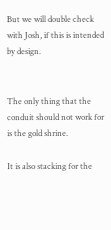But we will double check with Josh, if this is intended by design.


The only thing that the conduit should not work for is the gold shrine.

It is also stacking for the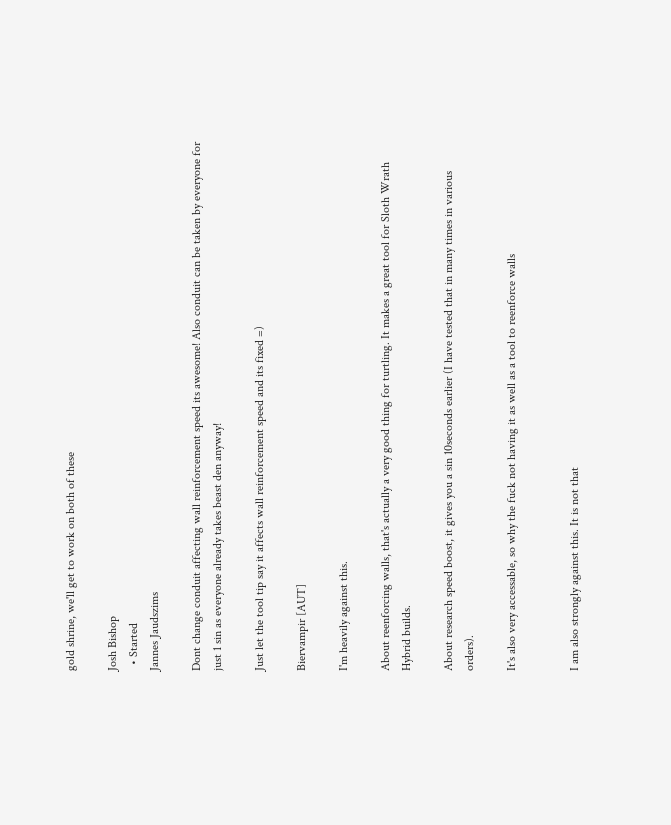gold shrine, we'll get to work on both of these

Josh Bishop
  • Started
Jannes Jaudszims

Dont change conduit affecting wall reinforcement speed its awesome! Also conduit can be taken by everyone for just 1 sin as everyone already takes beast den anyway!

Just let the tool tip say it affects wall reinforcement speed and its fixed =)

Biervampir [AUT]

I'm heavily against this.

About reenforcing walls, that's actually a very good thing for turtling. It makes a great tool for Sloth Wrath Hybrid builds.

About research speed boost, it gives you a sin 10seconds earlier (I have tested that in many times in various orders).

It's also very accessable, so why the fuck not having it as well as a tool to reenforce walls


I am also strongly against this. It is not that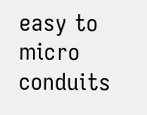easy to micro conduits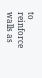to reinforce walls as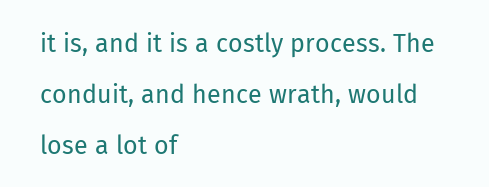it is, and it is a costly process. The conduit, and hence wrath, would lose a lot of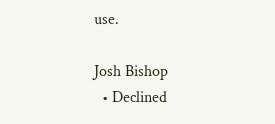use.

Josh Bishop
  • Declined